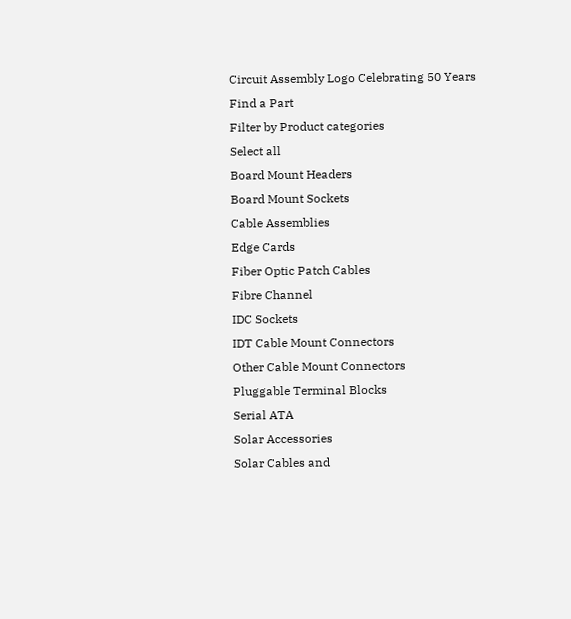Circuit Assembly Logo Celebrating 50 Years
Find a Part
Filter by Product categories
Select all
Board Mount Headers
Board Mount Sockets
Cable Assemblies
Edge Cards
Fiber Optic Patch Cables
Fibre Channel
IDC Sockets
IDT Cable Mount Connectors
Other Cable Mount Connectors
Pluggable Terminal Blocks
Serial ATA
Solar Accessories
Solar Cables and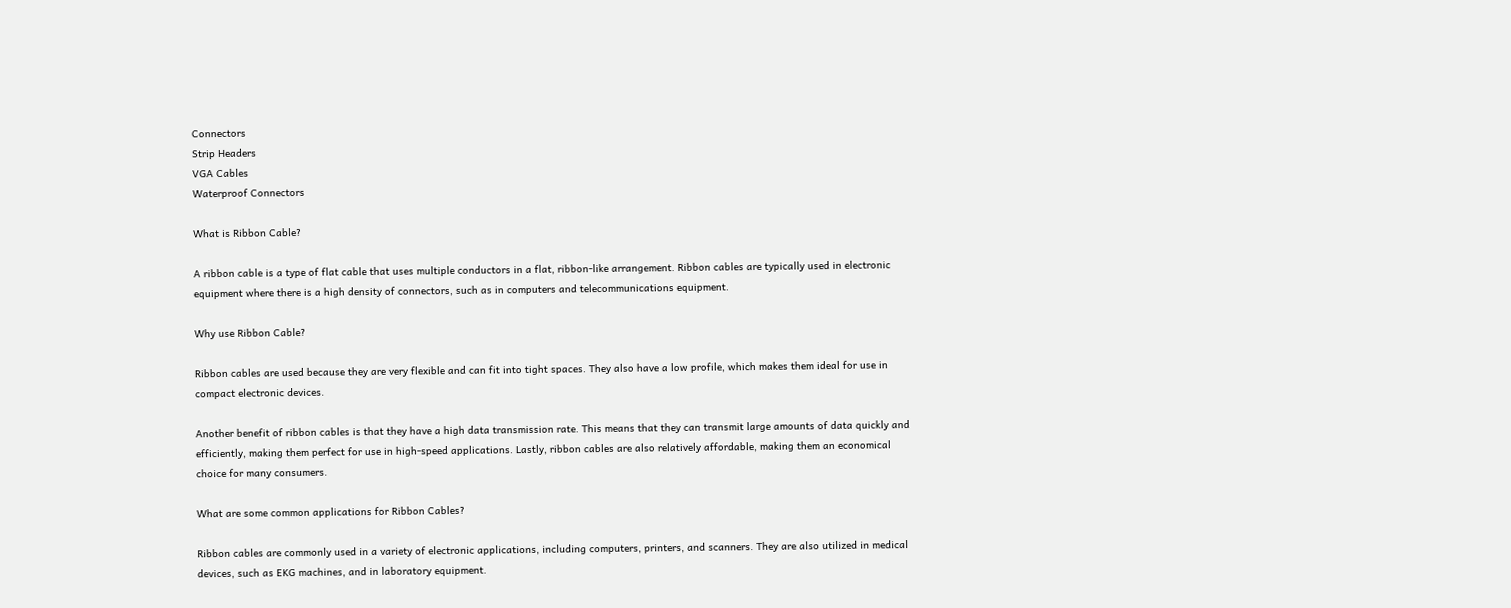Connectors
Strip Headers
VGA Cables
Waterproof Connectors

What is Ribbon Cable?

A ribbon cable is a type of flat cable that uses multiple conductors in a flat, ribbon-like arrangement. Ribbon cables are typically used in electronic equipment where there is a high density of connectors, such as in computers and telecommunications equipment.

Why use Ribbon Cable?

Ribbon cables are used because they are very flexible and can fit into tight spaces. They also have a low profile, which makes them ideal for use in compact electronic devices.

Another benefit of ribbon cables is that they have a high data transmission rate. This means that they can transmit large amounts of data quickly and efficiently, making them perfect for use in high-speed applications. Lastly, ribbon cables are also relatively affordable, making them an economical choice for many consumers.

What are some common applications for Ribbon Cables?

Ribbon cables are commonly used in a variety of electronic applications, including computers, printers, and scanners. They are also utilized in medical devices, such as EKG machines, and in laboratory equipment.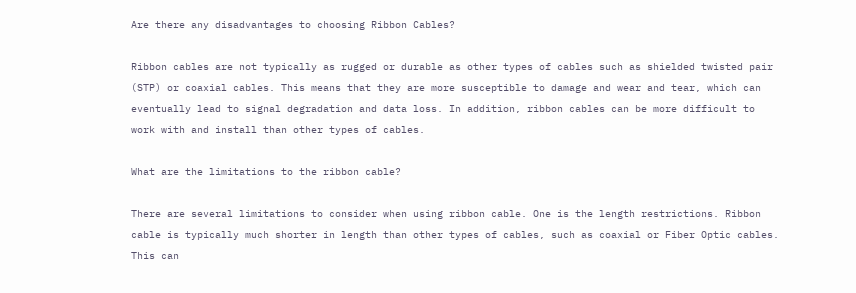Are there any disadvantages to choosing Ribbon Cables?

Ribbon cables are not typically as rugged or durable as other types of cables such as shielded twisted pair (STP) or coaxial cables. This means that they are more susceptible to damage and wear and tear, which can eventually lead to signal degradation and data loss. In addition, ribbon cables can be more difficult to work with and install than other types of cables.

What are the limitations to the ribbon cable?

There are several limitations to consider when using ribbon cable. One is the length restrictions. Ribbon cable is typically much shorter in length than other types of cables, such as coaxial or Fiber Optic cables. This can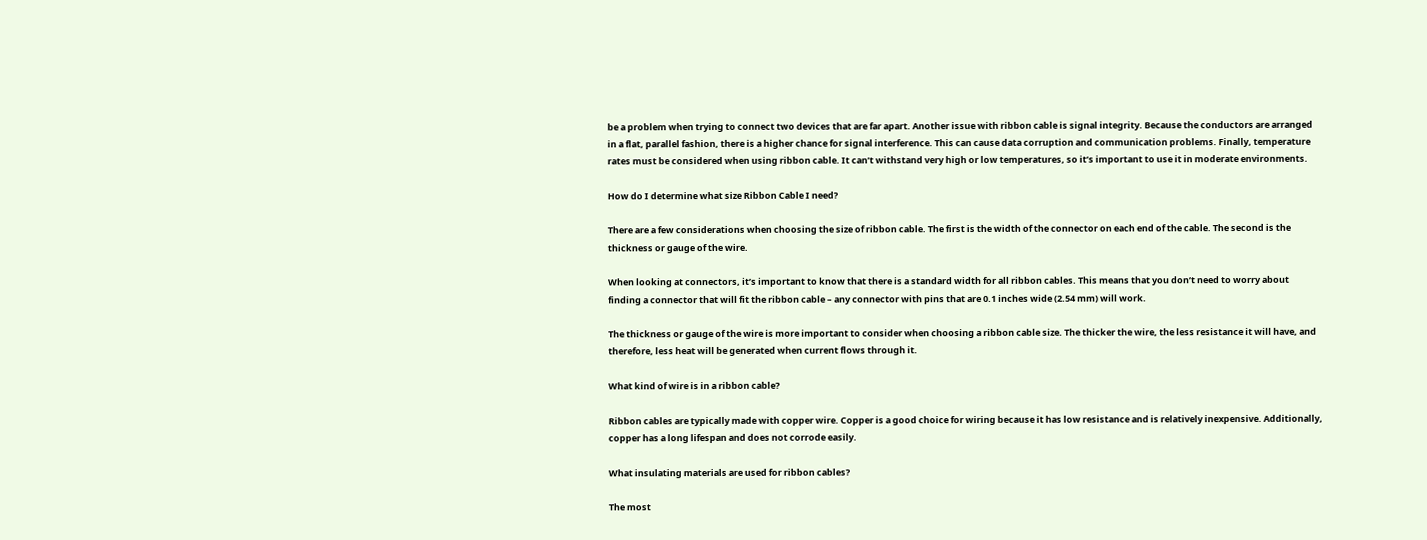be a problem when trying to connect two devices that are far apart. Another issue with ribbon cable is signal integrity. Because the conductors are arranged in a flat, parallel fashion, there is a higher chance for signal interference. This can cause data corruption and communication problems. Finally, temperature rates must be considered when using ribbon cable. It can’t withstand very high or low temperatures, so it’s important to use it in moderate environments.

How do I determine what size Ribbon Cable I need?

There are a few considerations when choosing the size of ribbon cable. The first is the width of the connector on each end of the cable. The second is the thickness or gauge of the wire.

When looking at connectors, it’s important to know that there is a standard width for all ribbon cables. This means that you don’t need to worry about finding a connector that will fit the ribbon cable – any connector with pins that are 0.1 inches wide (2.54 mm) will work.

The thickness or gauge of the wire is more important to consider when choosing a ribbon cable size. The thicker the wire, the less resistance it will have, and therefore, less heat will be generated when current flows through it.

What kind of wire is in a ribbon cable?

Ribbon cables are typically made with copper wire. Copper is a good choice for wiring because it has low resistance and is relatively inexpensive. Additionally, copper has a long lifespan and does not corrode easily.

What insulating materials are used for ribbon cables?

The most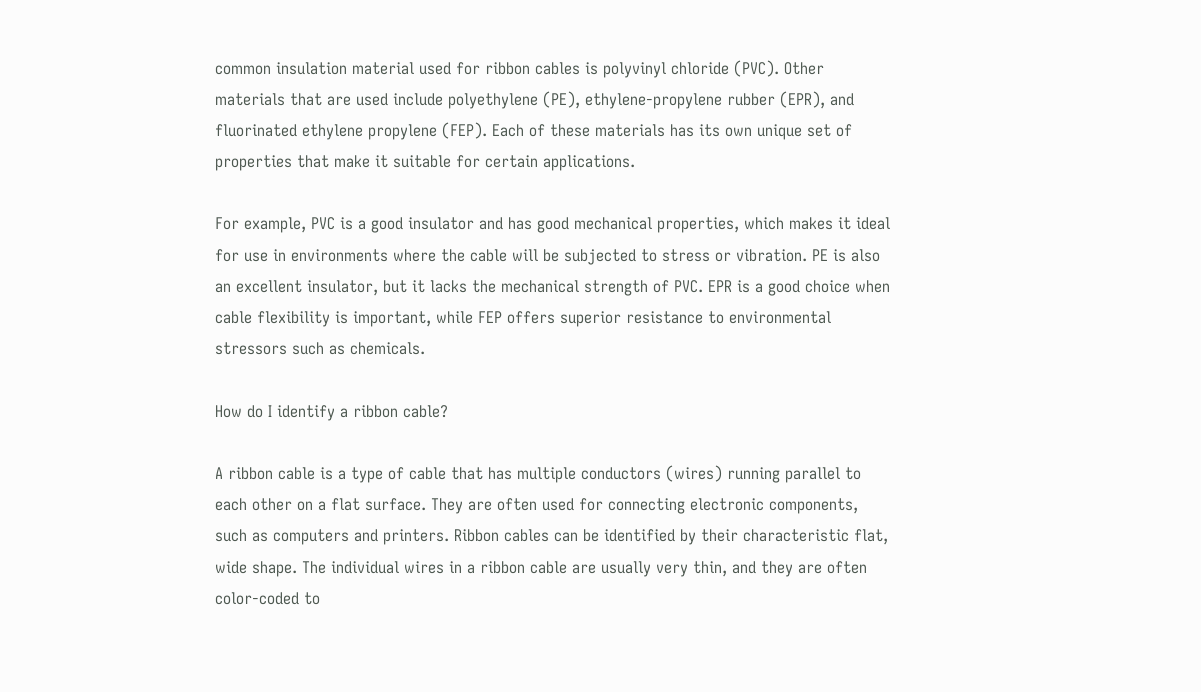common insulation material used for ribbon cables is polyvinyl chloride (PVC). Other materials that are used include polyethylene (PE), ethylene-propylene rubber (EPR), and fluorinated ethylene propylene (FEP). Each of these materials has its own unique set of properties that make it suitable for certain applications.

For example, PVC is a good insulator and has good mechanical properties, which makes it ideal for use in environments where the cable will be subjected to stress or vibration. PE is also an excellent insulator, but it lacks the mechanical strength of PVC. EPR is a good choice when cable flexibility is important, while FEP offers superior resistance to environmental stressors such as chemicals.

How do I identify a ribbon cable?

A ribbon cable is a type of cable that has multiple conductors (wires) running parallel to each other on a flat surface. They are often used for connecting electronic components, such as computers and printers. Ribbon cables can be identified by their characteristic flat, wide shape. The individual wires in a ribbon cable are usually very thin, and they are often color-coded to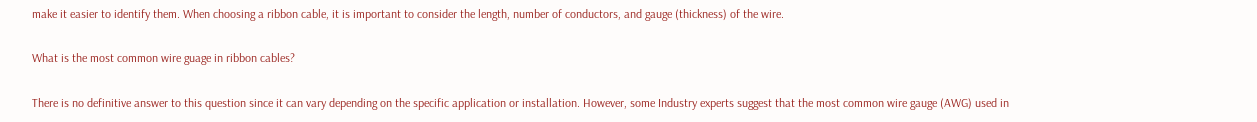make it easier to identify them. When choosing a ribbon cable, it is important to consider the length, number of conductors, and gauge (thickness) of the wire.

What is the most common wire guage in ribbon cables?

There is no definitive answer to this question since it can vary depending on the specific application or installation. However, some Industry experts suggest that the most common wire gauge (AWG) used in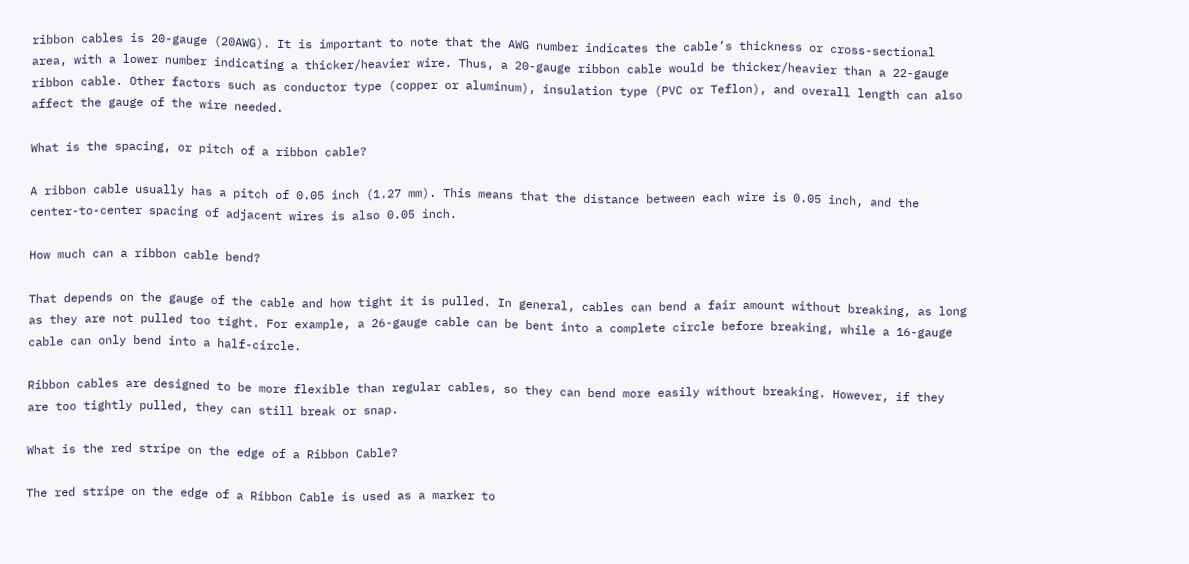ribbon cables is 20-gauge (20AWG). It is important to note that the AWG number indicates the cable’s thickness or cross-sectional area, with a lower number indicating a thicker/heavier wire. Thus, a 20-gauge ribbon cable would be thicker/heavier than a 22-gauge ribbon cable. Other factors such as conductor type (copper or aluminum), insulation type (PVC or Teflon), and overall length can also affect the gauge of the wire needed.

What is the spacing, or pitch of a ribbon cable?

A ribbon cable usually has a pitch of 0.05 inch (1.27 mm). This means that the distance between each wire is 0.05 inch, and the center-to-center spacing of adjacent wires is also 0.05 inch.

How much can a ribbon cable bend?

That depends on the gauge of the cable and how tight it is pulled. In general, cables can bend a fair amount without breaking, as long as they are not pulled too tight. For example, a 26-gauge cable can be bent into a complete circle before breaking, while a 16-gauge cable can only bend into a half-circle.

Ribbon cables are designed to be more flexible than regular cables, so they can bend more easily without breaking. However, if they are too tightly pulled, they can still break or snap.

What is the red stripe on the edge of a Ribbon Cable?

The red stripe on the edge of a Ribbon Cable is used as a marker to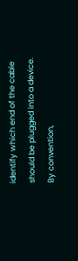identify which end of the cable should be plugged into a device. By convention,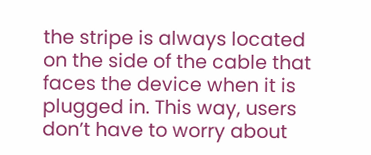the stripe is always located on the side of the cable that faces the device when it is plugged in. This way, users don’t have to worry about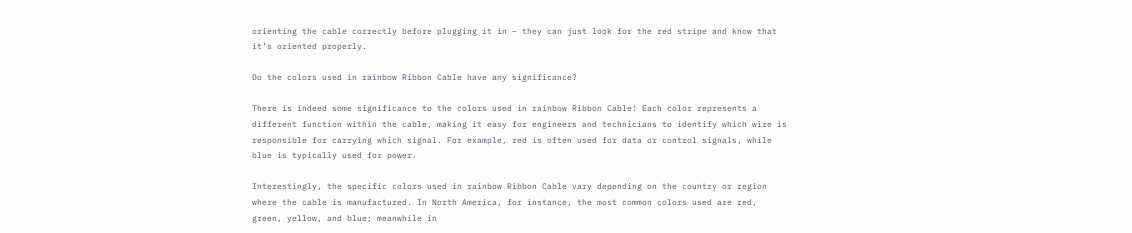orienting the cable correctly before plugging it in – they can just look for the red stripe and know that it’s oriented properly.

Do the colors used in rainbow Ribbon Cable have any significance?

There is indeed some significance to the colors used in rainbow Ribbon Cable! Each color represents a different function within the cable, making it easy for engineers and technicians to identify which wire is responsible for carrying which signal. For example, red is often used for data or control signals, while blue is typically used for power.

Interestingly, the specific colors used in rainbow Ribbon Cable vary depending on the country or region where the cable is manufactured. In North America, for instance, the most common colors used are red, green, yellow, and blue; meanwhile in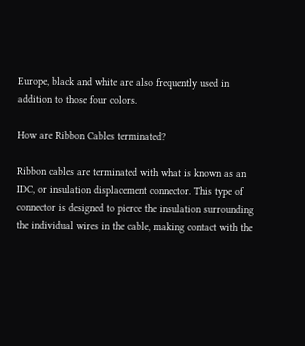Europe, black and white are also frequently used in addition to those four colors.

How are Ribbon Cables terminated?

Ribbon cables are terminated with what is known as an IDC, or insulation displacement connector. This type of connector is designed to pierce the insulation surrounding the individual wires in the cable, making contact with the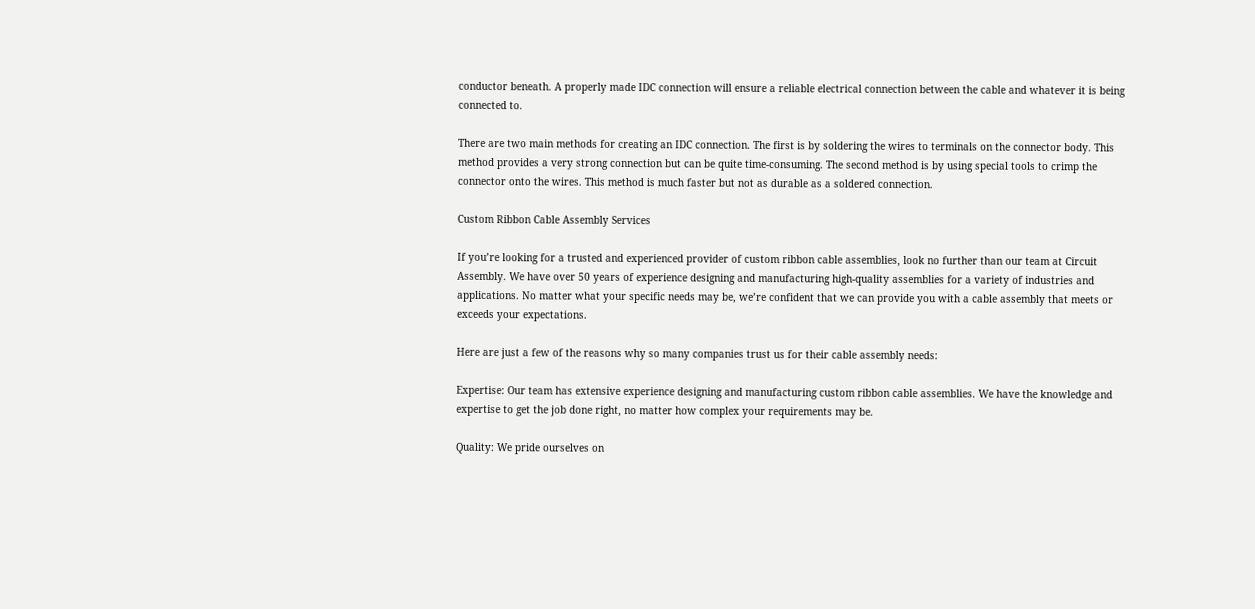conductor beneath. A properly made IDC connection will ensure a reliable electrical connection between the cable and whatever it is being connected to.

There are two main methods for creating an IDC connection. The first is by soldering the wires to terminals on the connector body. This method provides a very strong connection but can be quite time-consuming. The second method is by using special tools to crimp the connector onto the wires. This method is much faster but not as durable as a soldered connection.

Custom Ribbon Cable Assembly Services

If you’re looking for a trusted and experienced provider of custom ribbon cable assemblies, look no further than our team at Circuit Assembly. We have over 50 years of experience designing and manufacturing high-quality assemblies for a variety of industries and applications. No matter what your specific needs may be, we’re confident that we can provide you with a cable assembly that meets or exceeds your expectations.

Here are just a few of the reasons why so many companies trust us for their cable assembly needs:

Expertise: Our team has extensive experience designing and manufacturing custom ribbon cable assemblies. We have the knowledge and expertise to get the job done right, no matter how complex your requirements may be.

Quality: We pride ourselves on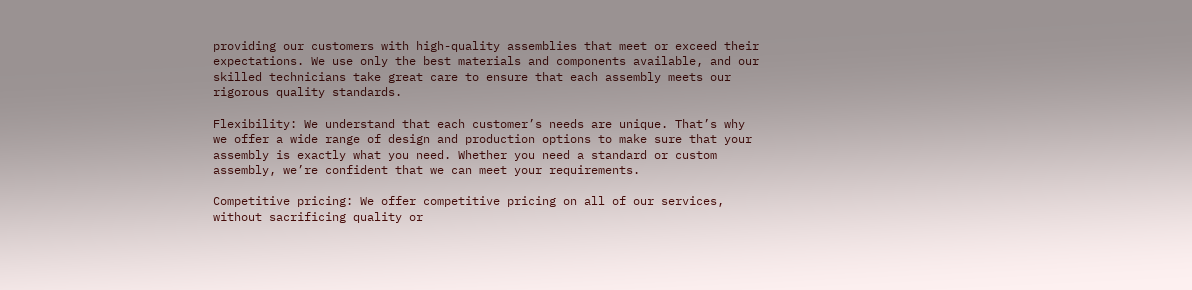providing our customers with high-quality assemblies that meet or exceed their expectations. We use only the best materials and components available, and our skilled technicians take great care to ensure that each assembly meets our rigorous quality standards.

Flexibility: We understand that each customer’s needs are unique. That’s why we offer a wide range of design and production options to make sure that your assembly is exactly what you need. Whether you need a standard or custom assembly, we’re confident that we can meet your requirements.

Competitive pricing: We offer competitive pricing on all of our services, without sacrificing quality or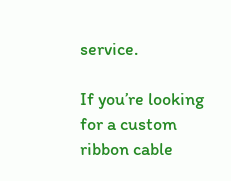service.

If you’re looking for a custom ribbon cable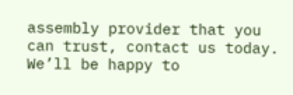assembly provider that you can trust, contact us today. We’ll be happy to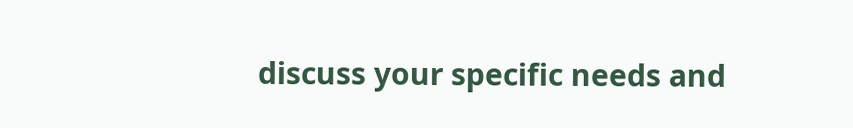discuss your specific needs and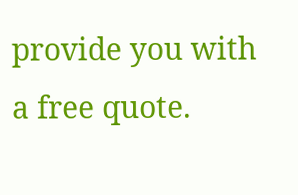provide you with a free quote.